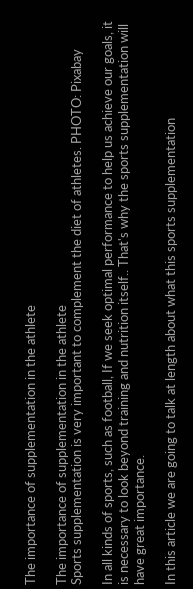The importance of supplementation in the athlete

The importance of supplementation in the athlete
Sports supplementation is very important to complement the diet of athletes. PHOTO: Pixabay

In all kinds of sports, such as football, If we seek optimal performance to help us achieve our goals, it is necessary to look beyond training and nutrition itself.. That's why the sports supplementation will have great importance.

In this article we are going to talk at length about what this sports supplementation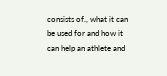consists of., what it can be used for and how it can help an athlete and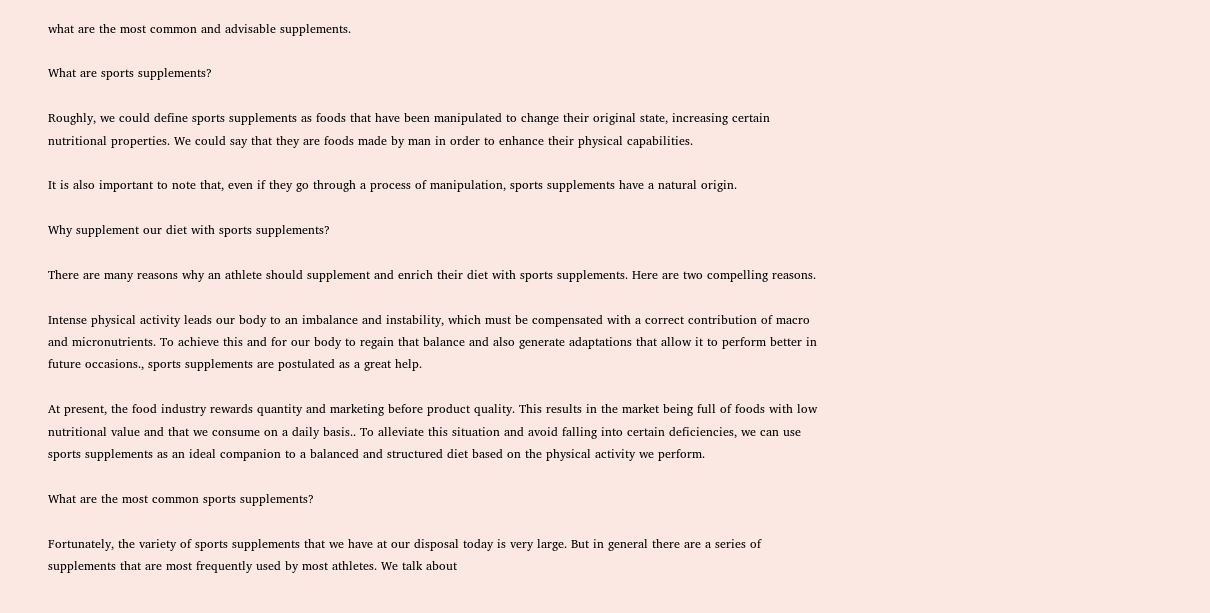what are the most common and advisable supplements.

What are sports supplements?

Roughly, we could define sports supplements as foods that have been manipulated to change their original state, increasing certain nutritional properties. We could say that they are foods made by man in order to enhance their physical capabilities.

It is also important to note that, even if they go through a process of manipulation, sports supplements have a natural origin.

Why supplement our diet with sports supplements?

There are many reasons why an athlete should supplement and enrich their diet with sports supplements. Here are two compelling reasons.

Intense physical activity leads our body to an imbalance and instability, which must be compensated with a correct contribution of macro and micronutrients. To achieve this and for our body to regain that balance and also generate adaptations that allow it to perform better in future occasions., sports supplements are postulated as a great help.

At present, the food industry rewards quantity and marketing before product quality. This results in the market being full of foods with low nutritional value and that we consume on a daily basis.. To alleviate this situation and avoid falling into certain deficiencies, we can use sports supplements as an ideal companion to a balanced and structured diet based on the physical activity we perform.

What are the most common sports supplements?

Fortunately, the variety of sports supplements that we have at our disposal today is very large. But in general there are a series of supplements that are most frequently used by most athletes. We talk about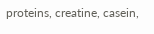proteins, creatine, casein,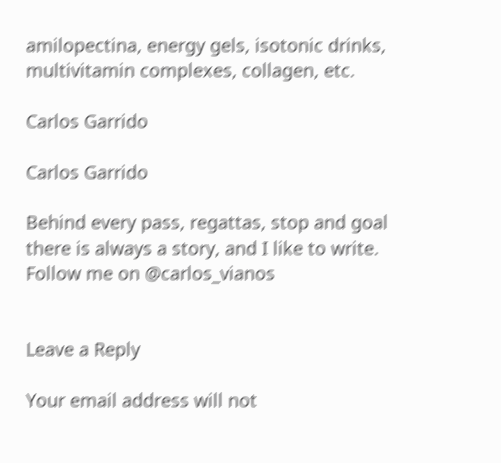amilopectina, energy gels, isotonic drinks, multivitamin complexes, collagen, etc.

Carlos Garrido

Carlos Garrido

Behind every pass, regattas, stop and goal there is always a story, and I like to write. Follow me on @carlos_vianos


Leave a Reply

Your email address will not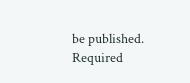be published. Required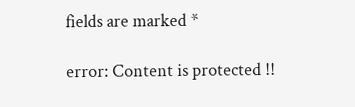fields are marked *

error: Content is protected !!